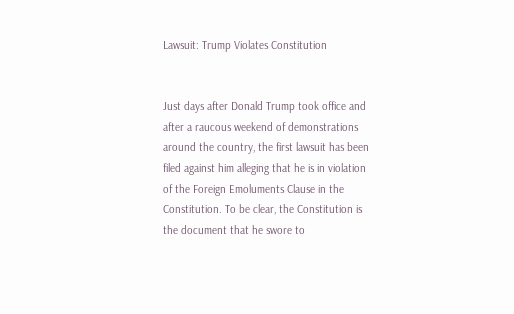Lawsuit: Trump Violates Constitution


Just days after Donald Trump took office and after a raucous weekend of demonstrations around the country, the first lawsuit has been filed against him alleging that he is in violation of the Foreign Emoluments Clause in the Constitution. To be clear, the Constitution is the document that he swore to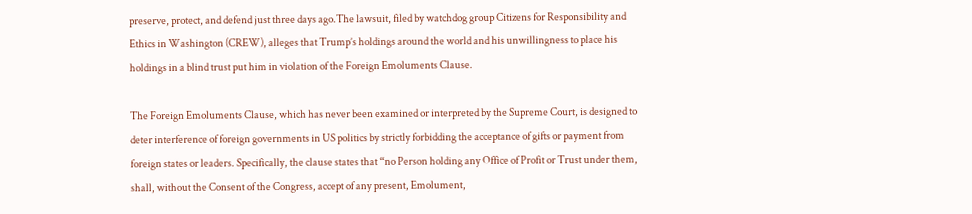preserve, protect, and defend just three days ago.The lawsuit, filed by watchdog group Citizens for Responsibility and Ethics in Washington (CREW), alleges that Trump’s holdings around the world and his unwillingness to place his holdings in a blind trust put him in violation of the Foreign Emoluments Clause.

The Foreign Emoluments Clause, which has never been examined or interpreted by the Supreme Court, is designed to deter interference of foreign governments in US politics by strictly forbidding the acceptance of gifts or payment from foreign states or leaders. Specifically, the clause states that “no Person holding any Office of Profit or Trust under them, shall, without the Consent of the Congress, accept of any present, Emolument,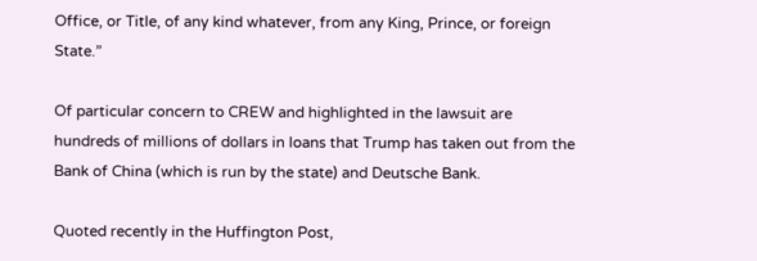Office, or Title, of any kind whatever, from any King, Prince, or foreign State.”

Of particular concern to CREW and highlighted in the lawsuit are hundreds of millions of dollars in loans that Trump has taken out from the Bank of China (which is run by the state) and Deutsche Bank.

Quoted recently in the Huffington Post,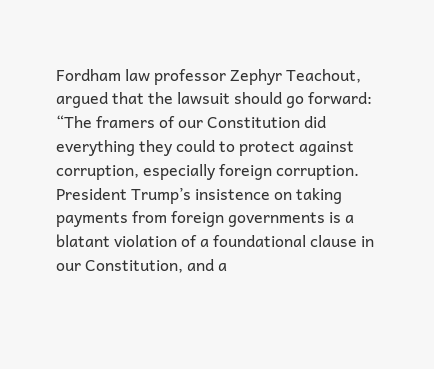Fordham law professor Zephyr Teachout, argued that the lawsuit should go forward: “The framers of our Constitution did everything they could to protect against corruption, especially foreign corruption. President Trump’s insistence on taking payments from foreign governments is a blatant violation of a foundational clause in our Constitution, and a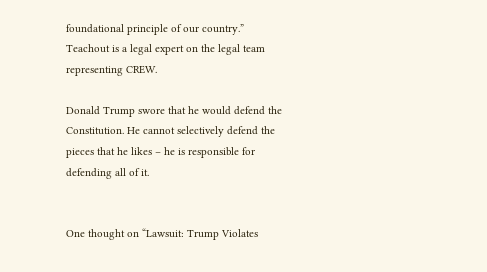foundational principle of our country.” Teachout is a legal expert on the legal team representing CREW.

Donald Trump swore that he would defend the Constitution. He cannot selectively defend the pieces that he likes – he is responsible for defending all of it.


One thought on “Lawsuit: Trump Violates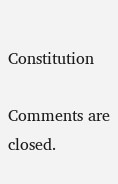Constitution

Comments are closed.